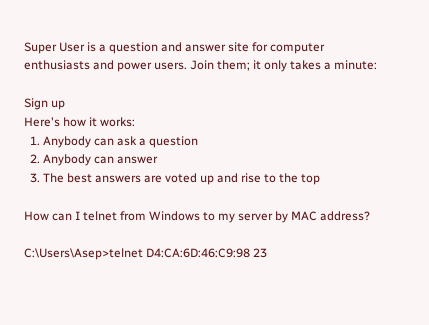Super User is a question and answer site for computer enthusiasts and power users. Join them; it only takes a minute:

Sign up
Here's how it works:
  1. Anybody can ask a question
  2. Anybody can answer
  3. The best answers are voted up and rise to the top

How can I telnet from Windows to my server by MAC address?

C:\Users\Asep>telnet D4:CA:6D:46:C9:98 23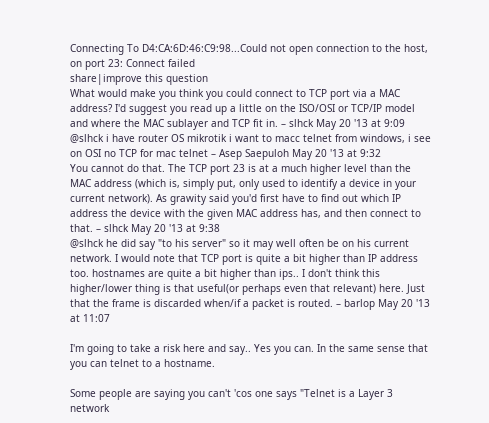Connecting To D4:CA:6D:46:C9:98...Could not open connection to the host, on port 23: Connect failed
share|improve this question
What would make you think you could connect to TCP port via a MAC address? I'd suggest you read up a little on the ISO/OSI or TCP/IP model and where the MAC sublayer and TCP fit in. – slhck May 20 '13 at 9:09
@slhck i have router OS mikrotik i want to macc telnet from windows, i see on OSI no TCP for mac telnet – Asep Saepuloh May 20 '13 at 9:32
You cannot do that. The TCP port 23 is at a much higher level than the MAC address (which is, simply put, only used to identify a device in your current network). As grawity said you'd first have to find out which IP address the device with the given MAC address has, and then connect to that. – slhck May 20 '13 at 9:38
@slhck he did say "to his server" so it may well often be on his current network. I would note that TCP port is quite a bit higher than IP address too. hostnames are quite a bit higher than ips.. I don't think this higher/lower thing is that useful(or perhaps even that relevant) here. Just that the frame is discarded when/if a packet is routed. – barlop May 20 '13 at 11:07

I'm going to take a risk here and say.. Yes you can. In the same sense that you can telnet to a hostname.

Some people are saying you can't 'cos one says "Telnet is a Layer 3 network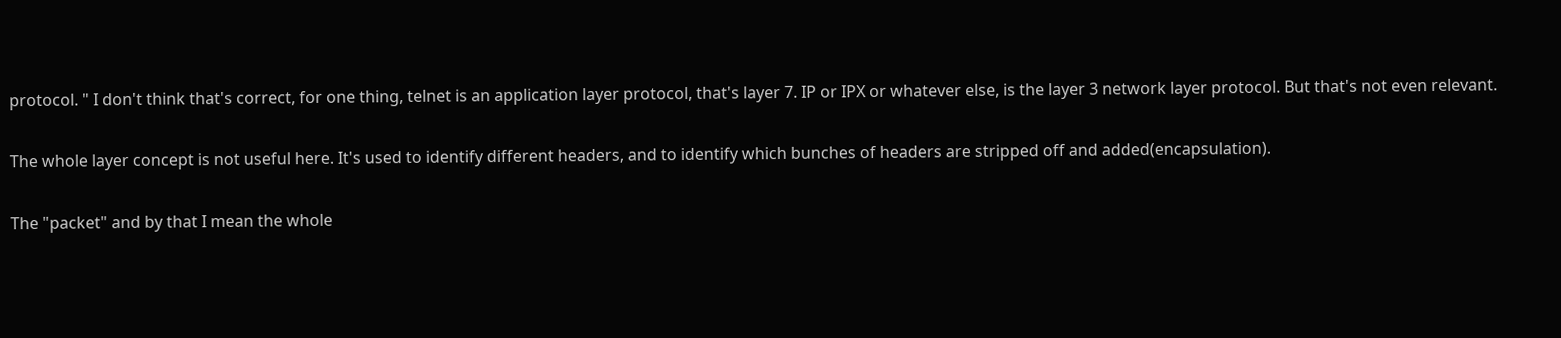protocol. " I don't think that's correct, for one thing, telnet is an application layer protocol, that's layer 7. IP or IPX or whatever else, is the layer 3 network layer protocol. But that's not even relevant.

The whole layer concept is not useful here. It's used to identify different headers, and to identify which bunches of headers are stripped off and added(encapsulation).

The "packet" and by that I mean the whole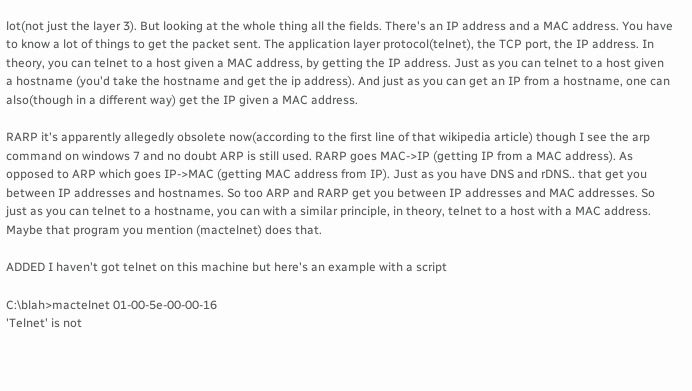lot(not just the layer 3). But looking at the whole thing all the fields. There's an IP address and a MAC address. You have to know a lot of things to get the packet sent. The application layer protocol(telnet), the TCP port, the IP address. In theory, you can telnet to a host given a MAC address, by getting the IP address. Just as you can telnet to a host given a hostname (you'd take the hostname and get the ip address). And just as you can get an IP from a hostname, one can also(though in a different way) get the IP given a MAC address.

RARP it's apparently allegedly obsolete now(according to the first line of that wikipedia article) though I see the arp command on windows 7 and no doubt ARP is still used. RARP goes MAC->IP (getting IP from a MAC address). As opposed to ARP which goes IP->MAC (getting MAC address from IP). Just as you have DNS and rDNS.. that get you between IP addresses and hostnames. So too ARP and RARP get you between IP addresses and MAC addresses. So just as you can telnet to a hostname, you can with a similar principle, in theory, telnet to a host with a MAC address. Maybe that program you mention (mactelnet) does that.

ADDED I haven't got telnet on this machine but here's an example with a script

C:\blah>mactelnet 01-00-5e-00-00-16
'Telnet' is not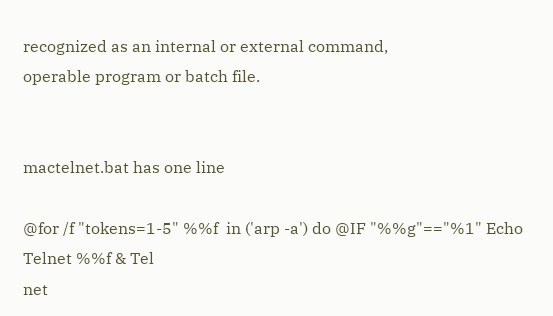recognized as an internal or external command,
operable program or batch file.


mactelnet.bat has one line

@for /f "tokens=1-5" %%f  in ('arp -a') do @IF "%%g"=="%1" Echo Telnet %%f & Tel
net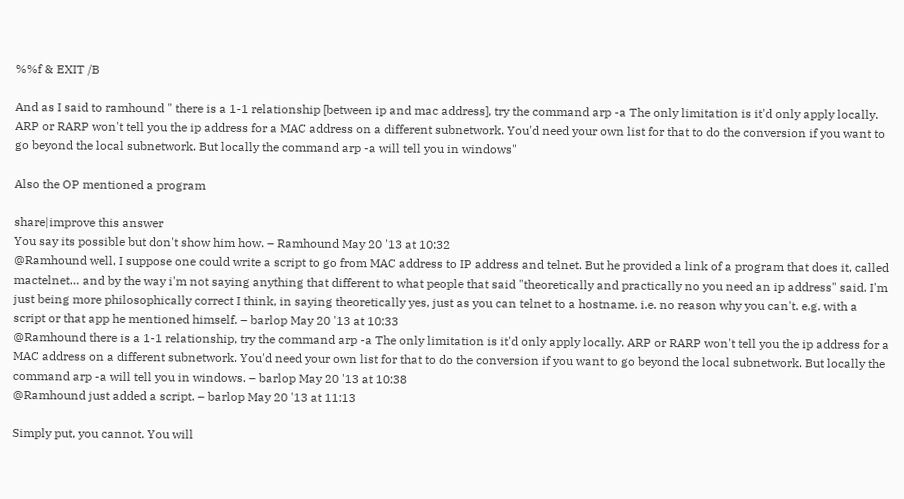%%f & EXIT /B

And as I said to ramhound " there is a 1-1 relationship [between ip and mac address], try the command arp -a The only limitation is it'd only apply locally. ARP or RARP won't tell you the ip address for a MAC address on a different subnetwork. You'd need your own list for that to do the conversion if you want to go beyond the local subnetwork. But locally the command arp -a will tell you in windows"

Also the OP mentioned a program

share|improve this answer
You say its possible but don't show him how. – Ramhound May 20 '13 at 10:32
@Ramhound well, I suppose one could write a script to go from MAC address to IP address and telnet. But he provided a link of a program that does it, called mactelnet… and by the way i'm not saying anything that different to what people that said "theoretically and practically no you need an ip address" said. I'm just being more philosophically correct I think, in saying theoretically yes, just as you can telnet to a hostname. i.e. no reason why you can't. e.g. with a script or that app he mentioned himself. – barlop May 20 '13 at 10:33
@Ramhound there is a 1-1 relationship, try the command arp -a The only limitation is it'd only apply locally. ARP or RARP won't tell you the ip address for a MAC address on a different subnetwork. You'd need your own list for that to do the conversion if you want to go beyond the local subnetwork. But locally the command arp -a will tell you in windows. – barlop May 20 '13 at 10:38
@Ramhound just added a script. – barlop May 20 '13 at 11:13

Simply put, you cannot. You will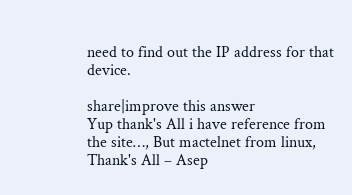need to find out the IP address for that device.

share|improve this answer
Yup thank's All i have reference from the site…, But mactelnet from linux, Thank's All – Asep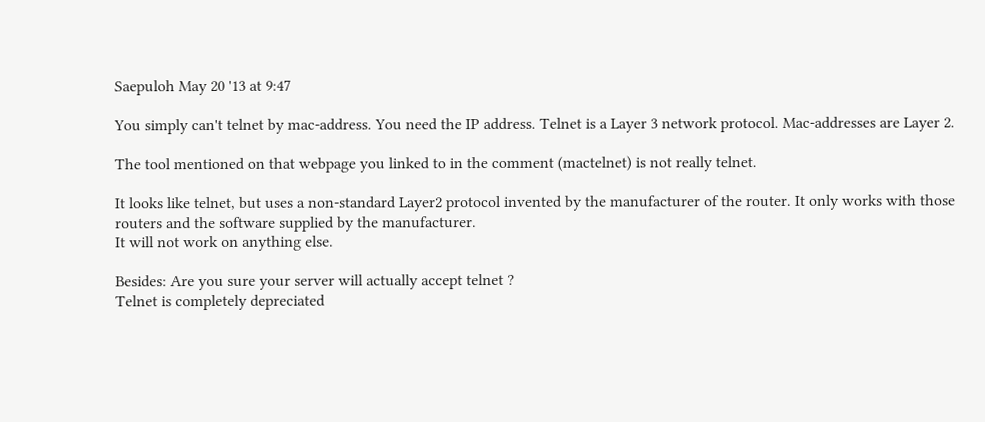Saepuloh May 20 '13 at 9:47

You simply can't telnet by mac-address. You need the IP address. Telnet is a Layer 3 network protocol. Mac-addresses are Layer 2.

The tool mentioned on that webpage you linked to in the comment (mactelnet) is not really telnet.

It looks like telnet, but uses a non-standard Layer2 protocol invented by the manufacturer of the router. It only works with those routers and the software supplied by the manufacturer.
It will not work on anything else.

Besides: Are you sure your server will actually accept telnet ?
Telnet is completely depreciated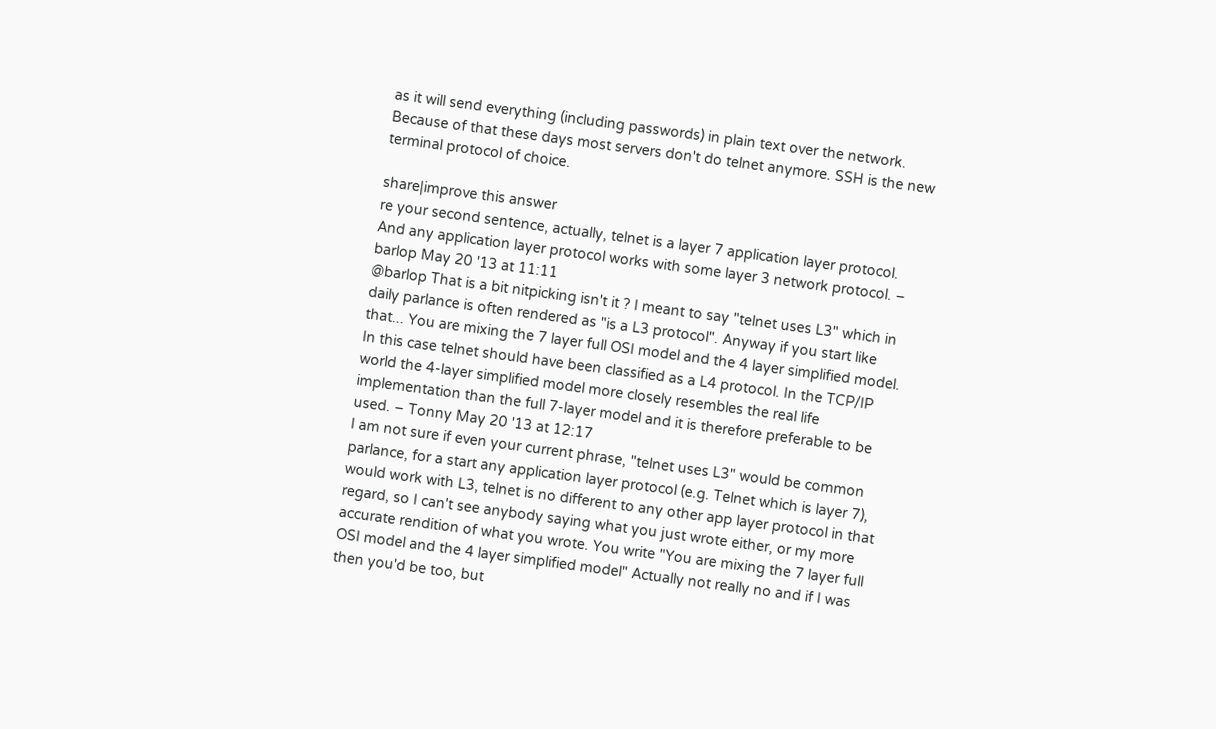as it will send everything (including passwords) in plain text over the network.
Because of that these days most servers don't do telnet anymore. SSH is the new terminal protocol of choice.

share|improve this answer
re your second sentence, actually, telnet is a layer 7 application layer protocol. And any application layer protocol works with some layer 3 network protocol. – barlop May 20 '13 at 11:11
@barlop That is a bit nitpicking isn't it ? I meant to say "telnet uses L3" which in daily parlance is often rendered as "is a L3 protocol". Anyway if you start like that... You are mixing the 7 layer full OSI model and the 4 layer simplified model. In this case telnet should have been classified as a L4 protocol. In the TCP/IP world the 4-layer simplified model more closely resembles the real life implementation than the full 7-layer model and it is therefore preferable to be used. – Tonny May 20 '13 at 12:17
I am not sure if even your current phrase, "telnet uses L3" would be common parlance, for a start any application layer protocol (e.g. Telnet which is layer 7), would work with L3, telnet is no different to any other app layer protocol in that regard, so I can't see anybody saying what you just wrote either, or my more accurate rendition of what you wrote. You write "You are mixing the 7 layer full OSI model and the 4 layer simplified model" Actually not really no and if I was then you'd be too, but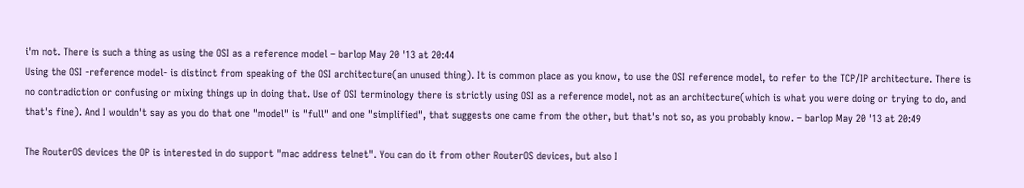i'm not. There is such a thing as using the OSI as a reference model – barlop May 20 '13 at 20:44
Using the OSI -reference model- is distinct from speaking of the OSI architecture(an unused thing). It is common place as you know, to use the OSI reference model, to refer to the TCP/IP architecture. There is no contradiction or confusing or mixing things up in doing that. Use of OSI terminology there is strictly using OSI as a reference model, not as an architecture(which is what you were doing or trying to do, and that's fine). And I wouldn't say as you do that one "model" is "full" and one "simplified", that suggests one came from the other, but that's not so, as you probably know. – barlop May 20 '13 at 20:49

The RouterOS devices the OP is interested in do support "mac address telnet". You can do it from other RouterOS devices, but also I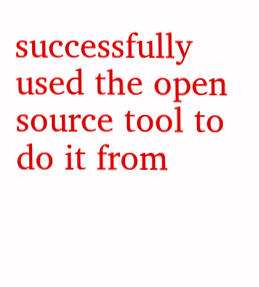successfully used the open source tool to do it from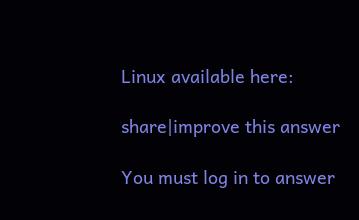Linux available here:

share|improve this answer

You must log in to answer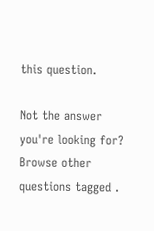this question.

Not the answer you're looking for? Browse other questions tagged .